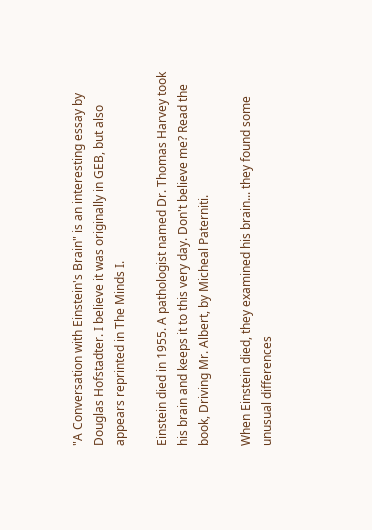"A Conversation with Einstein's Brain" is an interesting essay by Douglas Hofstadter. I believe it was originally in GEB, but also appears reprinted in The Minds I.

Einstein died in 1955. A pathologist named Dr. Thomas Harvey took his brain and keeps it to this very day. Don't believe me? Read the book, Driving Mr. Albert, by Micheal Paterniti.

When Einstein died, they examined his brain... they found some unusual differences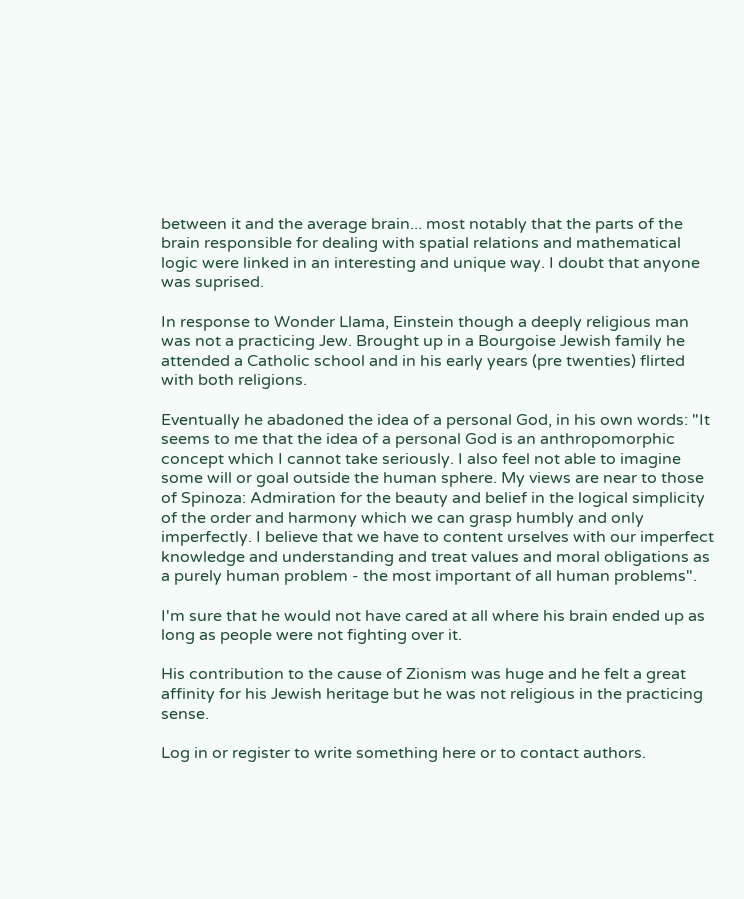between it and the average brain... most notably that the parts of the brain responsible for dealing with spatial relations and mathematical logic were linked in an interesting and unique way. I doubt that anyone was suprised.

In response to Wonder Llama, Einstein though a deeply religious man was not a practicing Jew. Brought up in a Bourgoise Jewish family he attended a Catholic school and in his early years (pre twenties) flirted with both religions.

Eventually he abadoned the idea of a personal God, in his own words: "It seems to me that the idea of a personal God is an anthropomorphic concept which I cannot take seriously. I also feel not able to imagine some will or goal outside the human sphere. My views are near to those of Spinoza: Admiration for the beauty and belief in the logical simplicity of the order and harmony which we can grasp humbly and only imperfectly. I believe that we have to content urselves with our imperfect knowledge and understanding and treat values and moral obligations as a purely human problem - the most important of all human problems".

I'm sure that he would not have cared at all where his brain ended up as long as people were not fighting over it.

His contribution to the cause of Zionism was huge and he felt a great affinity for his Jewish heritage but he was not religious in the practicing sense.

Log in or register to write something here or to contact authors.